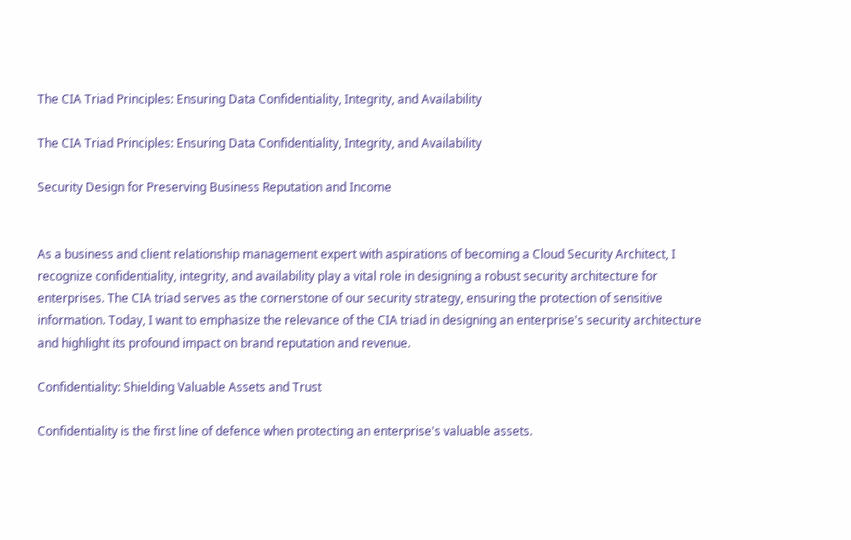The CIA Triad Principles: Ensuring Data Confidentiality, Integrity, and Availability

The CIA Triad Principles: Ensuring Data Confidentiality, Integrity, and Availability

Security Design for Preserving Business Reputation and Income


As a business and client relationship management expert with aspirations of becoming a Cloud Security Architect, I recognize confidentiality, integrity, and availability play a vital role in designing a robust security architecture for enterprises. The CIA triad serves as the cornerstone of our security strategy, ensuring the protection of sensitive information. Today, I want to emphasize the relevance of the CIA triad in designing an enterprise's security architecture and highlight its profound impact on brand reputation and revenue.

Confidentiality: Shielding Valuable Assets and Trust

Confidentiality is the first line of defence when protecting an enterprise's valuable assets.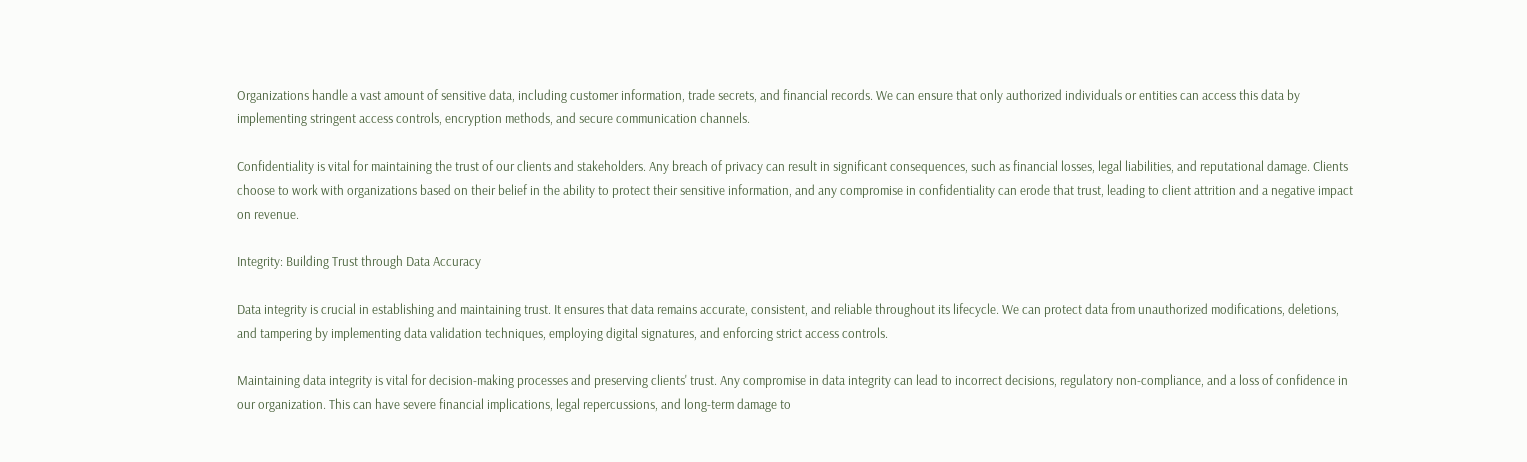Organizations handle a vast amount of sensitive data, including customer information, trade secrets, and financial records. We can ensure that only authorized individuals or entities can access this data by implementing stringent access controls, encryption methods, and secure communication channels.

Confidentiality is vital for maintaining the trust of our clients and stakeholders. Any breach of privacy can result in significant consequences, such as financial losses, legal liabilities, and reputational damage. Clients choose to work with organizations based on their belief in the ability to protect their sensitive information, and any compromise in confidentiality can erode that trust, leading to client attrition and a negative impact on revenue.

Integrity: Building Trust through Data Accuracy

Data integrity is crucial in establishing and maintaining trust. It ensures that data remains accurate, consistent, and reliable throughout its lifecycle. We can protect data from unauthorized modifications, deletions, and tampering by implementing data validation techniques, employing digital signatures, and enforcing strict access controls.

Maintaining data integrity is vital for decision-making processes and preserving clients' trust. Any compromise in data integrity can lead to incorrect decisions, regulatory non-compliance, and a loss of confidence in our organization. This can have severe financial implications, legal repercussions, and long-term damage to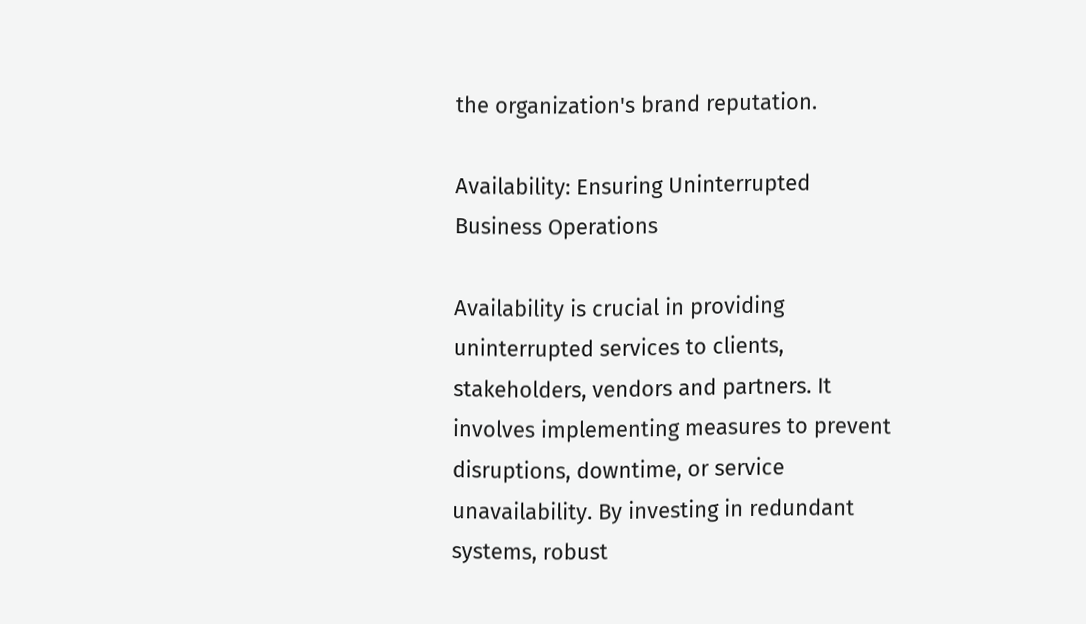the organization's brand reputation.

Availability: Ensuring Uninterrupted Business Operations

Availability is crucial in providing uninterrupted services to clients, stakeholders, vendors and partners. It involves implementing measures to prevent disruptions, downtime, or service unavailability. By investing in redundant systems, robust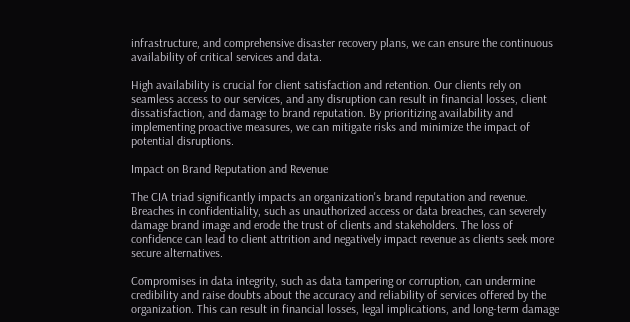infrastructure, and comprehensive disaster recovery plans, we can ensure the continuous availability of critical services and data.

High availability is crucial for client satisfaction and retention. Our clients rely on seamless access to our services, and any disruption can result in financial losses, client dissatisfaction, and damage to brand reputation. By prioritizing availability and implementing proactive measures, we can mitigate risks and minimize the impact of potential disruptions.

Impact on Brand Reputation and Revenue

The CIA triad significantly impacts an organization's brand reputation and revenue. Breaches in confidentiality, such as unauthorized access or data breaches, can severely damage brand image and erode the trust of clients and stakeholders. The loss of confidence can lead to client attrition and negatively impact revenue as clients seek more secure alternatives.

Compromises in data integrity, such as data tampering or corruption, can undermine credibility and raise doubts about the accuracy and reliability of services offered by the organization. This can result in financial losses, legal implications, and long-term damage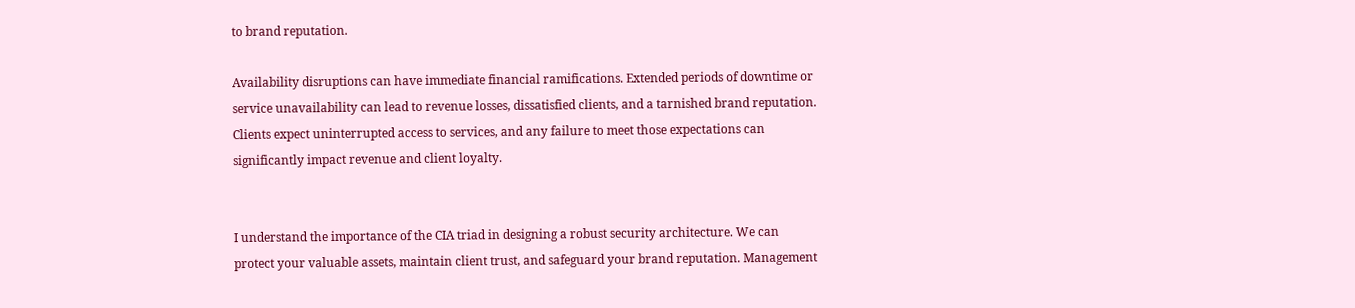to brand reputation.

Availability disruptions can have immediate financial ramifications. Extended periods of downtime or service unavailability can lead to revenue losses, dissatisfied clients, and a tarnished brand reputation. Clients expect uninterrupted access to services, and any failure to meet those expectations can significantly impact revenue and client loyalty.


I understand the importance of the CIA triad in designing a robust security architecture. We can protect your valuable assets, maintain client trust, and safeguard your brand reputation. Management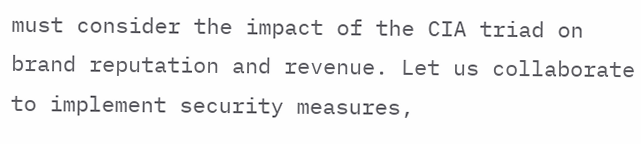must consider the impact of the CIA triad on brand reputation and revenue. Let us collaborate to implement security measures,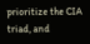prioritize the CIA triad, and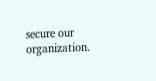secure our organization.